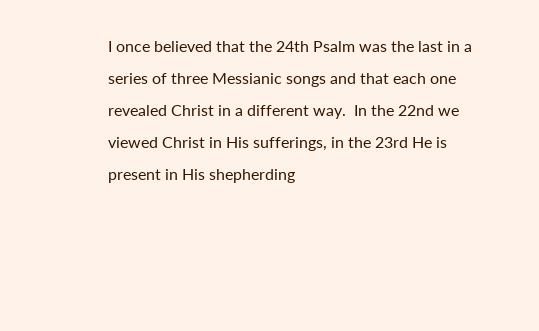I once believed that the 24th Psalm was the last in a series of three Messianic songs and that each one revealed Christ in a different way.  In the 22nd we viewed Christ in His sufferings, in the 23rd He is present in His shepherding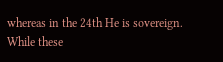whereas in the 24th He is sovereign.  While these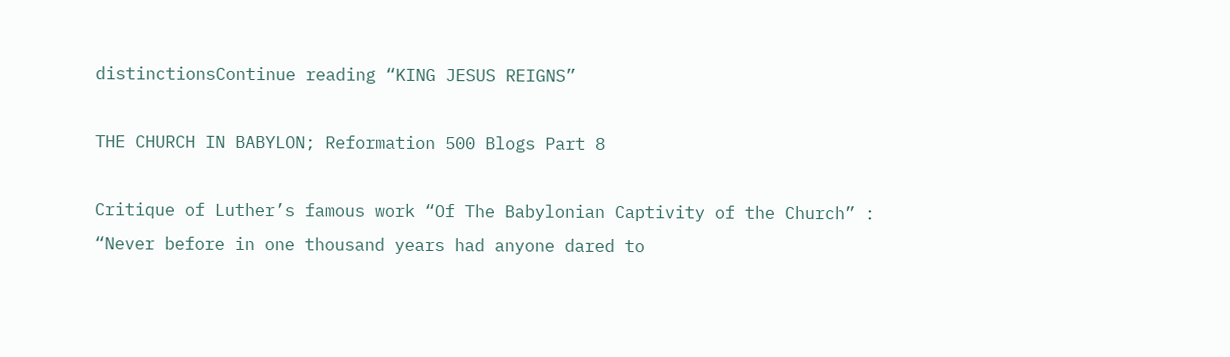distinctionsContinue reading “KING JESUS REIGNS”

THE CHURCH IN BABYLON; Reformation 500 Blogs Part 8

Critique of Luther’s famous work “Of The Babylonian Captivity of the Church” : “Never before in one thousand years had anyone dared to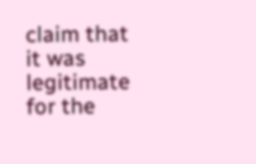claim that it was legitimate for the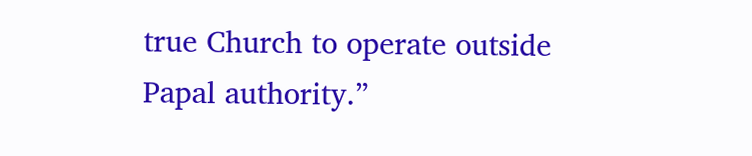true Church to operate outside Papal authority.”